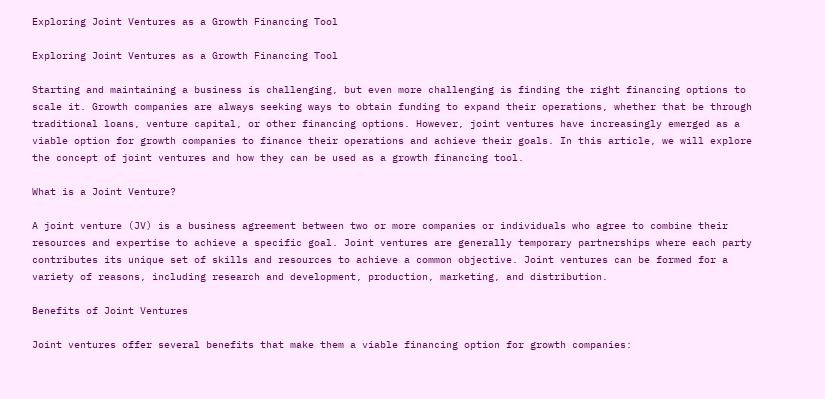Exploring Joint Ventures as a Growth Financing Tool

Exploring Joint Ventures as a Growth Financing Tool

Starting and maintaining a business is challenging, but even more challenging is finding the right financing options to scale it. Growth companies are always seeking ways to obtain funding to expand their operations, whether that be through traditional loans, venture capital, or other financing options. However, joint ventures have increasingly emerged as a viable option for growth companies to finance their operations and achieve their goals. In this article, we will explore the concept of joint ventures and how they can be used as a growth financing tool.

What is a Joint Venture?

A joint venture (JV) is a business agreement between two or more companies or individuals who agree to combine their resources and expertise to achieve a specific goal. Joint ventures are generally temporary partnerships where each party contributes its unique set of skills and resources to achieve a common objective. Joint ventures can be formed for a variety of reasons, including research and development, production, marketing, and distribution.

Benefits of Joint Ventures

Joint ventures offer several benefits that make them a viable financing option for growth companies: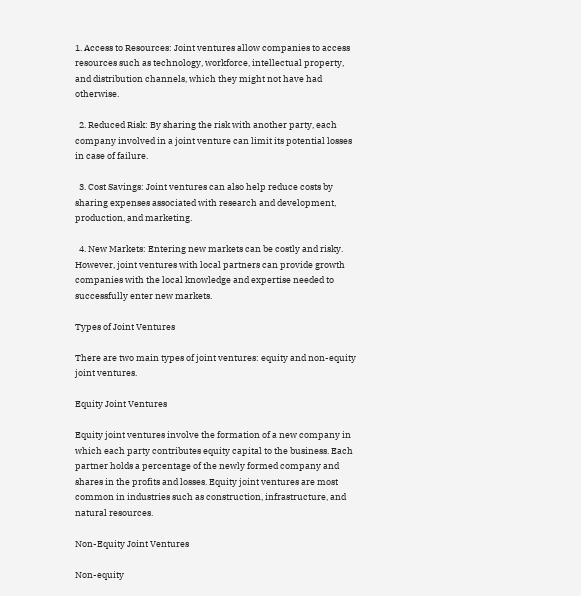1. Access to Resources: Joint ventures allow companies to access resources such as technology, workforce, intellectual property, and distribution channels, which they might not have had otherwise.

  2. Reduced Risk: By sharing the risk with another party, each company involved in a joint venture can limit its potential losses in case of failure.

  3. Cost Savings: Joint ventures can also help reduce costs by sharing expenses associated with research and development, production, and marketing.

  4. New Markets: Entering new markets can be costly and risky. However, joint ventures with local partners can provide growth companies with the local knowledge and expertise needed to successfully enter new markets.

Types of Joint Ventures

There are two main types of joint ventures: equity and non-equity joint ventures.

Equity Joint Ventures

Equity joint ventures involve the formation of a new company in which each party contributes equity capital to the business. Each partner holds a percentage of the newly formed company and shares in the profits and losses. Equity joint ventures are most common in industries such as construction, infrastructure, and natural resources.

Non-Equity Joint Ventures

Non-equity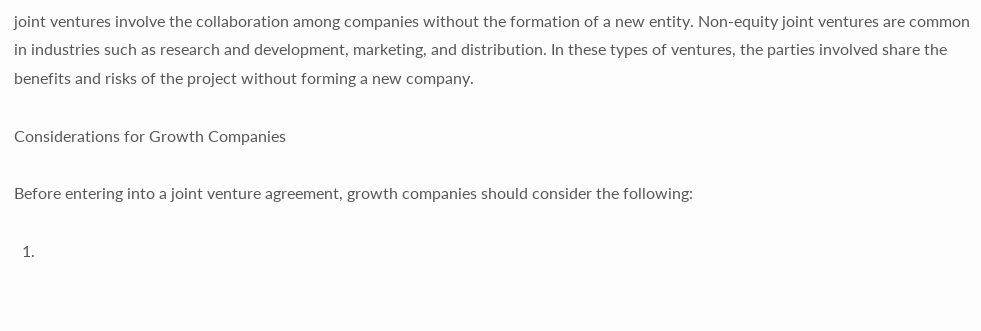joint ventures involve the collaboration among companies without the formation of a new entity. Non-equity joint ventures are common in industries such as research and development, marketing, and distribution. In these types of ventures, the parties involved share the benefits and risks of the project without forming a new company.

Considerations for Growth Companies

Before entering into a joint venture agreement, growth companies should consider the following:

  1.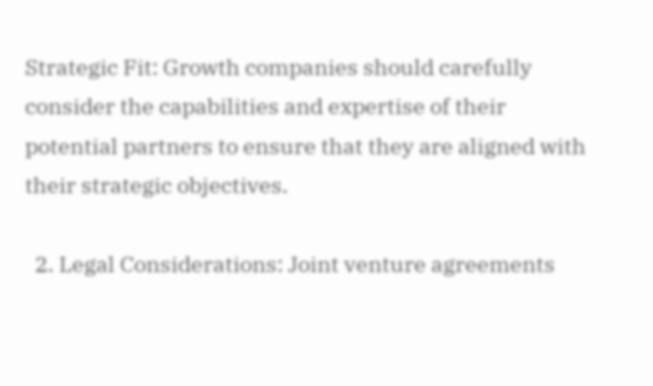Strategic Fit: Growth companies should carefully consider the capabilities and expertise of their potential partners to ensure that they are aligned with their strategic objectives.

  2. Legal Considerations: Joint venture agreements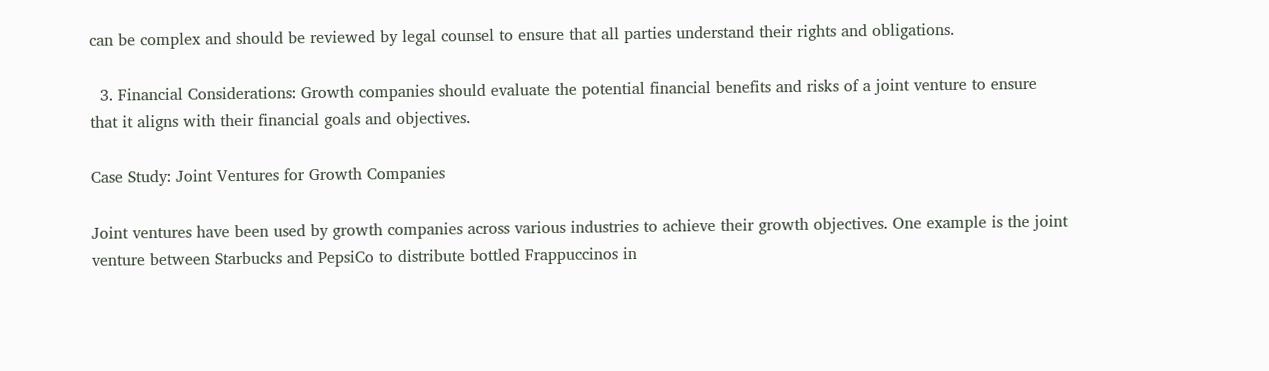can be complex and should be reviewed by legal counsel to ensure that all parties understand their rights and obligations.

  3. Financial Considerations: Growth companies should evaluate the potential financial benefits and risks of a joint venture to ensure that it aligns with their financial goals and objectives.

Case Study: Joint Ventures for Growth Companies

Joint ventures have been used by growth companies across various industries to achieve their growth objectives. One example is the joint venture between Starbucks and PepsiCo to distribute bottled Frappuccinos in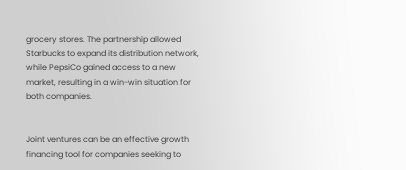grocery stores. The partnership allowed Starbucks to expand its distribution network, while PepsiCo gained access to a new market, resulting in a win-win situation for both companies.


Joint ventures can be an effective growth financing tool for companies seeking to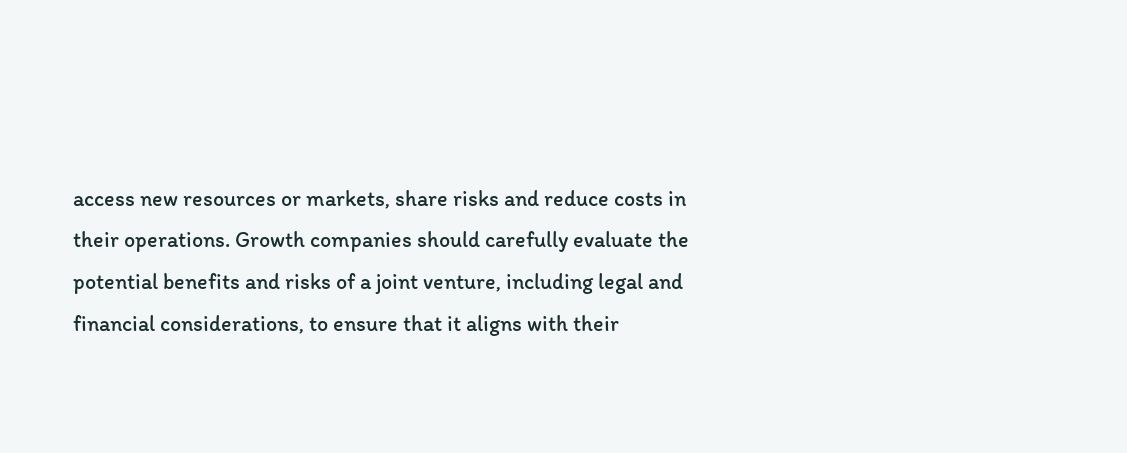access new resources or markets, share risks and reduce costs in their operations. Growth companies should carefully evaluate the potential benefits and risks of a joint venture, including legal and financial considerations, to ensure that it aligns with their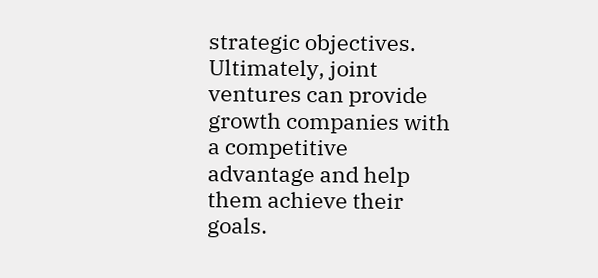strategic objectives. Ultimately, joint ventures can provide growth companies with a competitive advantage and help them achieve their goals.